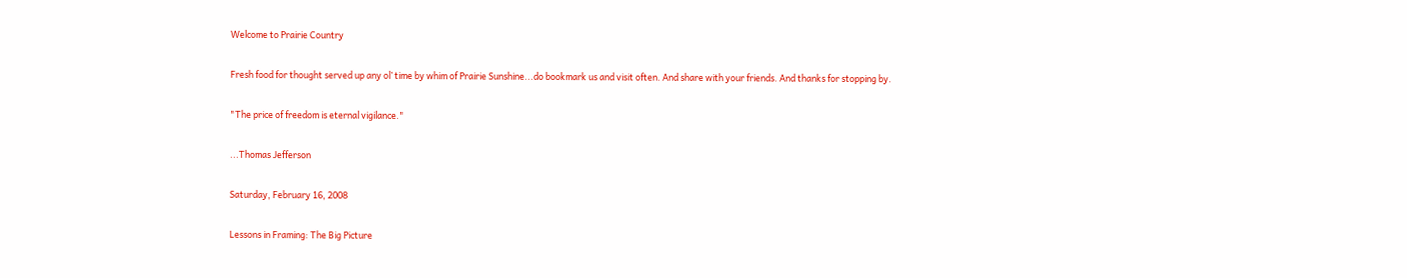Welcome to Prairie Country

Fresh food for thought served up any ol’ time by whim of Prairie Sunshine...do bookmark us and visit often. And share with your friends. And thanks for stopping by.

"The price of freedom is eternal vigilance."

...Thomas Jefferson

Saturday, February 16, 2008

Lessons in Framing: The Big Picture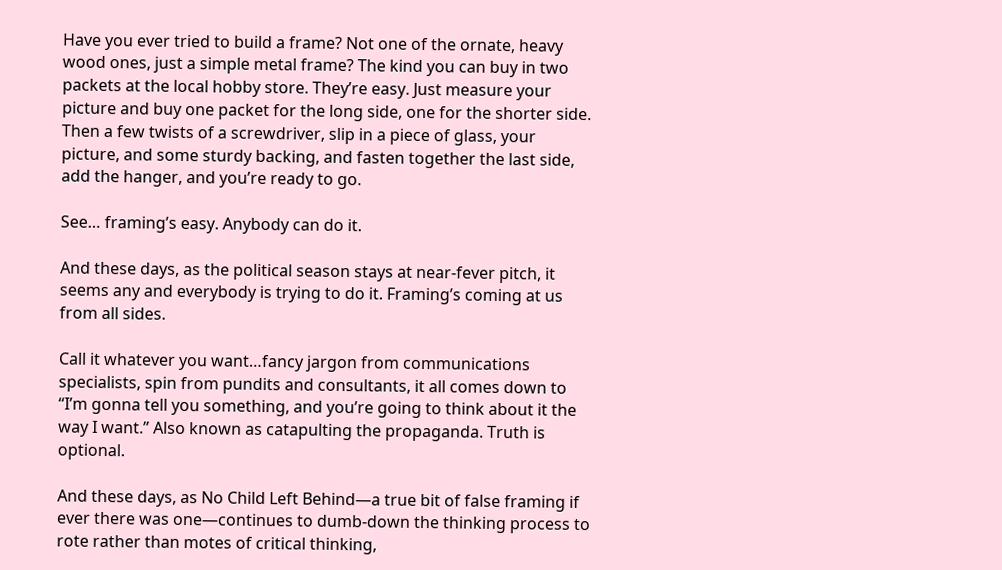Have you ever tried to build a frame? Not one of the ornate, heavy wood ones, just a simple metal frame? The kind you can buy in two packets at the local hobby store. They’re easy. Just measure your picture and buy one packet for the long side, one for the shorter side. Then a few twists of a screwdriver, slip in a piece of glass, your picture, and some sturdy backing, and fasten together the last side, add the hanger, and you’re ready to go.

See… framing’s easy. Anybody can do it.

And these days, as the political season stays at near-fever pitch, it seems any and everybody is trying to do it. Framing’s coming at us from all sides.

Call it whatever you want…fancy jargon from communications specialists, spin from pundits and consultants, it all comes down to “I’m gonna tell you something, and you’re going to think about it the way I want.” Also known as catapulting the propaganda. Truth is optional.

And these days, as No Child Left Behind—a true bit of false framing if ever there was one—continues to dumb-down the thinking process to rote rather than motes of critical thinking,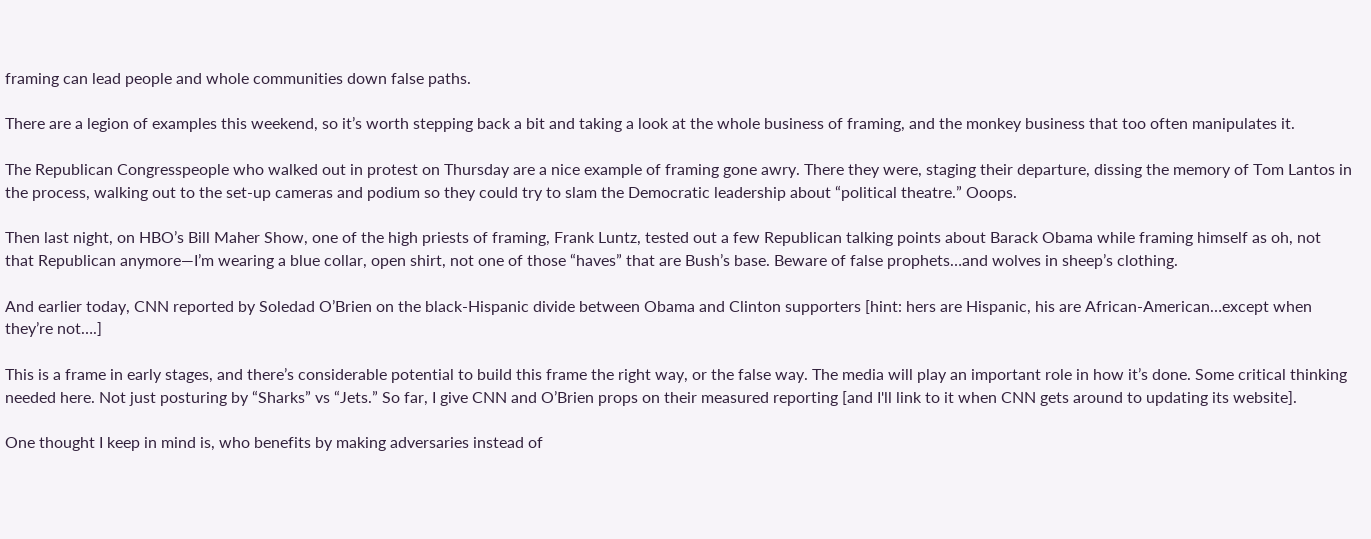framing can lead people and whole communities down false paths.

There are a legion of examples this weekend, so it’s worth stepping back a bit and taking a look at the whole business of framing, and the monkey business that too often manipulates it.

The Republican Congresspeople who walked out in protest on Thursday are a nice example of framing gone awry. There they were, staging their departure, dissing the memory of Tom Lantos in the process, walking out to the set-up cameras and podium so they could try to slam the Democratic leadership about “political theatre.” Ooops.

Then last night, on HBO’s Bill Maher Show, one of the high priests of framing, Frank Luntz, tested out a few Republican talking points about Barack Obama while framing himself as oh, not that Republican anymore—I’m wearing a blue collar, open shirt, not one of those “haves” that are Bush’s base. Beware of false prophets…and wolves in sheep’s clothing.

And earlier today, CNN reported by Soledad O’Brien on the black-Hispanic divide between Obama and Clinton supporters [hint: hers are Hispanic, his are African-American…except when they’re not….]

This is a frame in early stages, and there’s considerable potential to build this frame the right way, or the false way. The media will play an important role in how it’s done. Some critical thinking needed here. Not just posturing by “Sharks” vs “Jets.” So far, I give CNN and O’Brien props on their measured reporting [and I'll link to it when CNN gets around to updating its website].

One thought I keep in mind is, who benefits by making adversaries instead of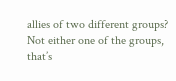allies of two different groups? Not either one of the groups, that’s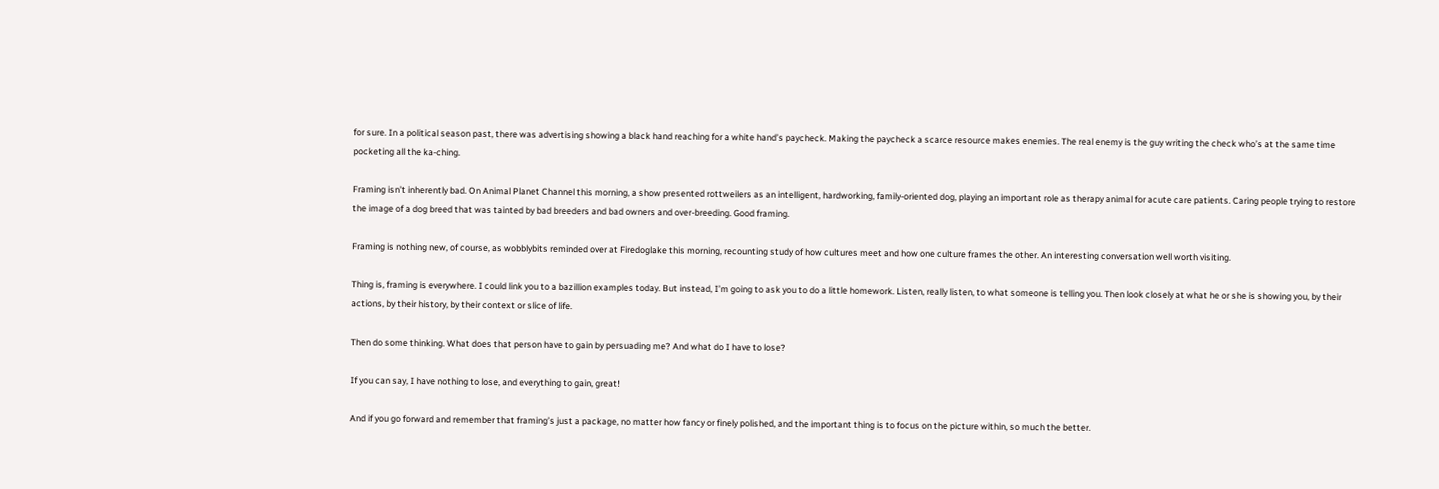for sure. In a political season past, there was advertising showing a black hand reaching for a white hand’s paycheck. Making the paycheck a scarce resource makes enemies. The real enemy is the guy writing the check who’s at the same time pocketing all the ka-ching.

Framing isn’t inherently bad. On Animal Planet Channel this morning, a show presented rottweilers as an intelligent, hardworking, family-oriented dog, playing an important role as therapy animal for acute care patients. Caring people trying to restore the image of a dog breed that was tainted by bad breeders and bad owners and over-breeding. Good framing.

Framing is nothing new, of course, as wobblybits reminded over at Firedoglake this morning, recounting study of how cultures meet and how one culture frames the other. An interesting conversation well worth visiting.

Thing is, framing is everywhere. I could link you to a bazillion examples today. But instead, I’m going to ask you to do a little homework. Listen, really listen, to what someone is telling you. Then look closely at what he or she is showing you, by their actions, by their history, by their context or slice of life.

Then do some thinking. What does that person have to gain by persuading me? And what do I have to lose?

If you can say, I have nothing to lose, and everything to gain, great!

And if you go forward and remember that framing’s just a package, no matter how fancy or finely polished, and the important thing is to focus on the picture within, so much the better.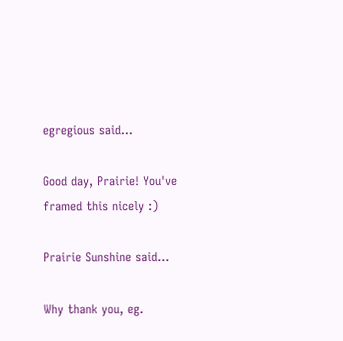egregious said...

Good day, Prairie! You've framed this nicely :)

Prairie Sunshine said...

Why thank you, eg.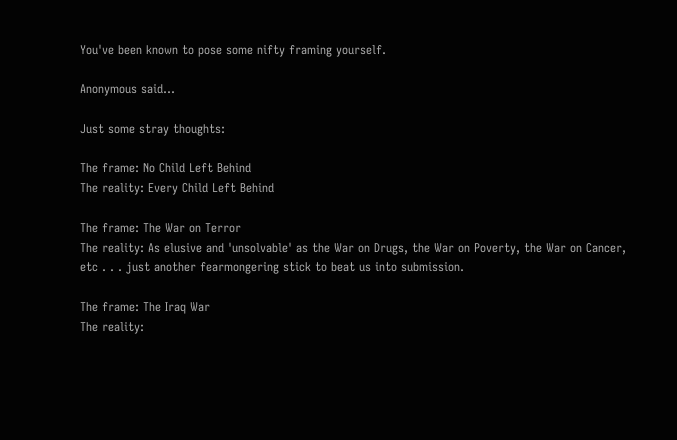You've been known to pose some nifty framing yourself.

Anonymous said...

Just some stray thoughts:

The frame: No Child Left Behind
The reality: Every Child Left Behind

The frame: The War on Terror
The reality: As elusive and 'unsolvable' as the War on Drugs, the War on Poverty, the War on Cancer, etc . . . just another fearmongering stick to beat us into submission.

The frame: The Iraq War
The reality: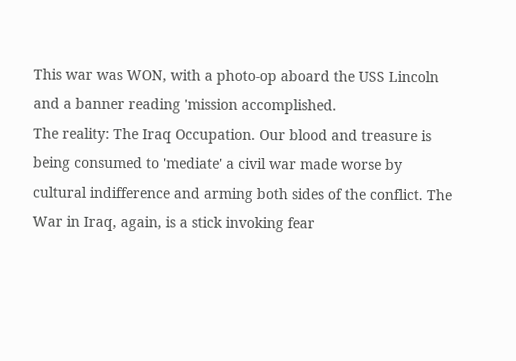This war was WON, with a photo-op aboard the USS Lincoln and a banner reading 'mission accomplished.
The reality: The Iraq Occupation. Our blood and treasure is being consumed to 'mediate' a civil war made worse by cultural indifference and arming both sides of the conflict. The War in Iraq, again, is a stick invoking fear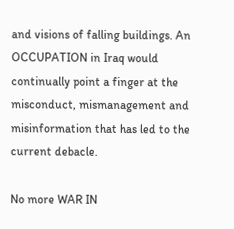and visions of falling buildings. An OCCUPATION in Iraq would continually point a finger at the misconduct, mismanagement and misinformation that has led to the current debacle.

No more WAR IN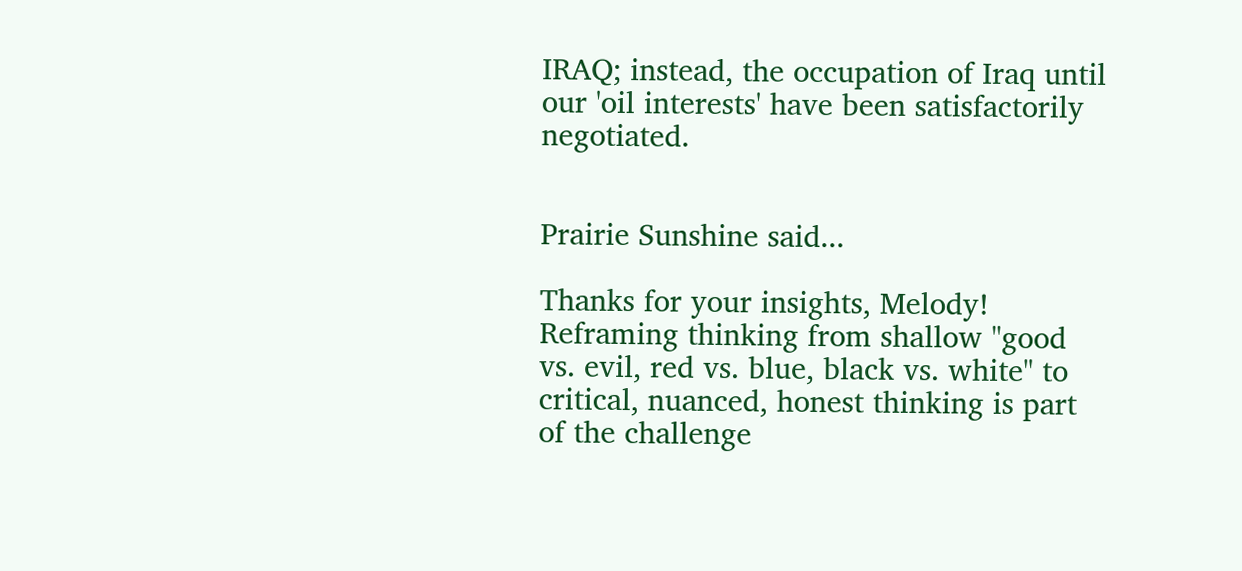IRAQ; instead, the occupation of Iraq until our 'oil interests' have been satisfactorily negotiated.


Prairie Sunshine said...

Thanks for your insights, Melody!
Reframing thinking from shallow "good vs. evil, red vs. blue, black vs. white" to critical, nuanced, honest thinking is part of the challenge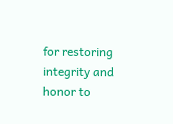for restoring integrity and honor to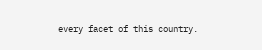every facet of this country.